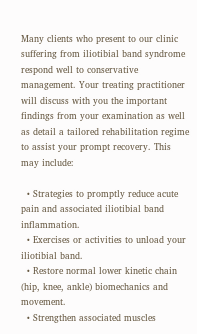Many clients who present to our clinic suffering from iliotibial band syndrome respond well to conservative management. Your treating practitioner will discuss with you the important findings from your examination as well as detail a tailored rehabilitation regime to assist your prompt recovery. This may include:

  • Strategies to promptly reduce acute pain and associated iliotibial band inflammation.
  • Exercises or activities to unload your iliotibial band.
  • Restore normal lower kinetic chain (hip, knee, ankle) biomechanics and movement.
  • Strengthen associated muscles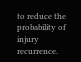to reduce the probability of injury recurrence.